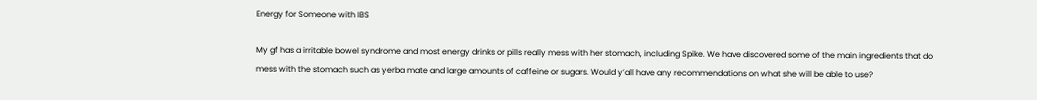Energy for Someone with IBS

My gf has a irritable bowel syndrome and most energy drinks or pills really mess with her stomach, including Spike. We have discovered some of the main ingredients that do mess with the stomach such as yerba mate and large amounts of caffeine or sugars. Would y’all have any recommendations on what she will be able to use?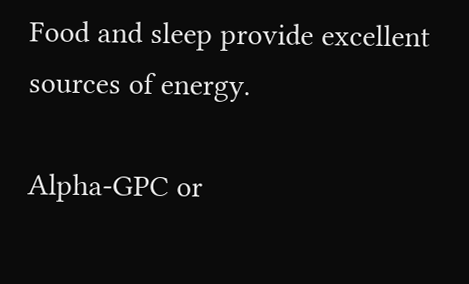Food and sleep provide excellent sources of energy.

Alpha-GPC or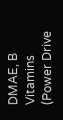DMAE, B Vitamins (Power Drive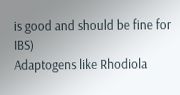is good and should be fine for IBS)
Adaptogens like Rhodiola